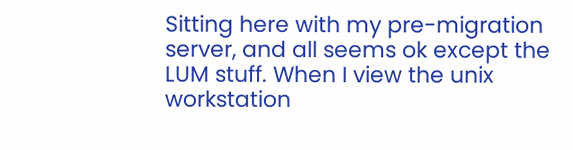Sitting here with my pre-migration server, and all seems ok except the LUM stuff. When I view the unix workstation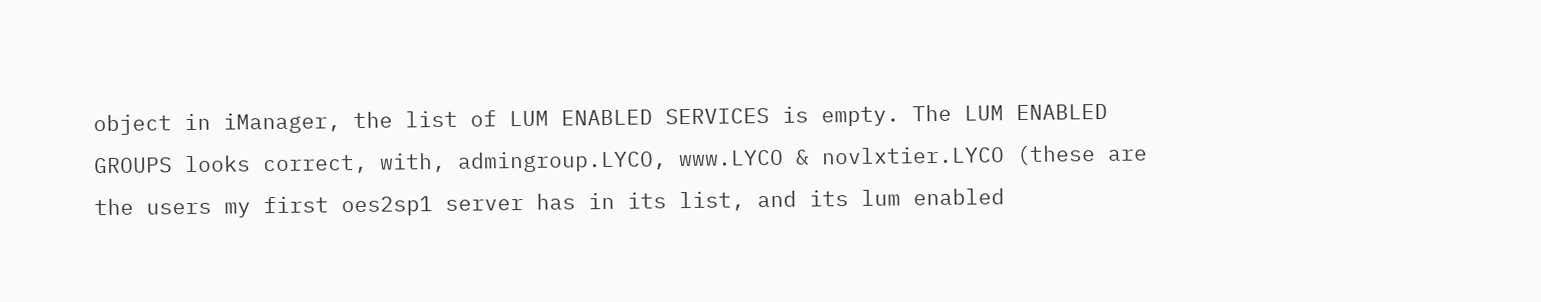object in iManager, the list of LUM ENABLED SERVICES is empty. The LUM ENABLED GROUPS looks correct, with, admingroup.LYCO, www.LYCO & novlxtier.LYCO (these are the users my first oes2sp1 server has in its list, and its lum enabled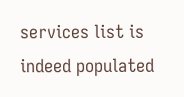services list is indeed populated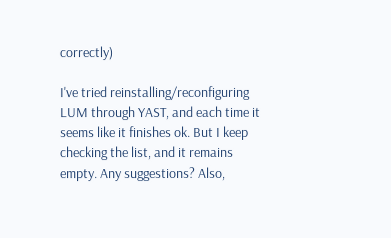correctly)

I've tried reinstalling/reconfiguring LUM through YAST, and each time it seems like it finishes ok. But I keep checking the list, and it remains empty. Any suggestions? Also,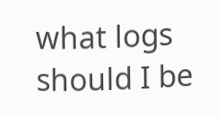what logs should I be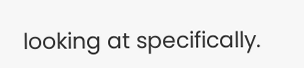looking at specifically.